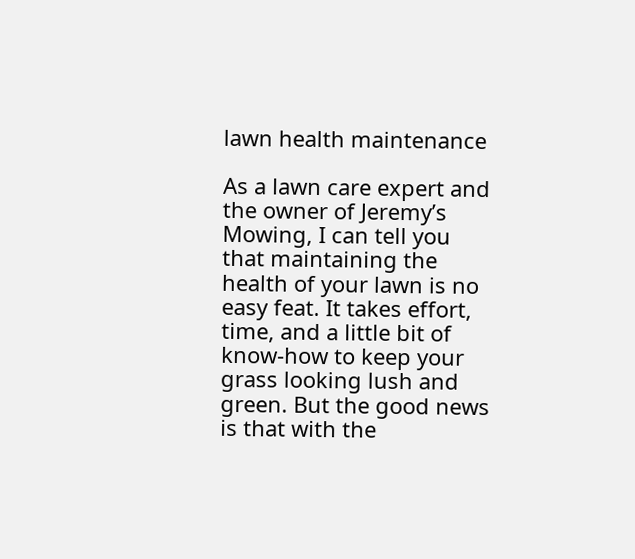lawn health maintenance

As a lawn care expert and the owner of Jeremy’s Mowing, I can tell you that maintaining the health of your lawn is no easy feat. It takes effort, time, and a little bit of know-how to keep your grass looking lush and green. But the good news is that with the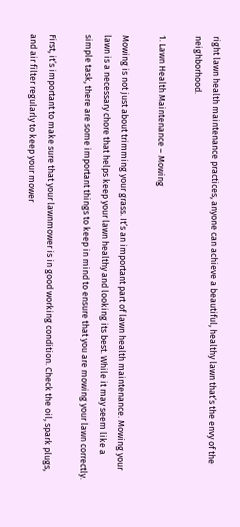right lawn health maintenance practices, anyone can achieve a beautiful, healthy lawn that’s the envy of the neighborhood.

1. Lawn Health Maintenance – Mowing

Mowing is not just about trimming your grass. It’s an important part of lawn health maintenance. Mowing your lawn is a necessary chore that helps keep your lawn healthy and looking its best. While it may seem like a simple task, there are some important things to keep in mind to ensure that you are mowing your lawn correctly.

First, it’s important to make sure that your lawnmower is in good working condition. Check the oil, spark plugs, and air filter regularly to keep your mower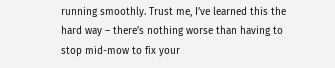running smoothly. Trust me, I’ve learned this the hard way – there’s nothing worse than having to stop mid-mow to fix your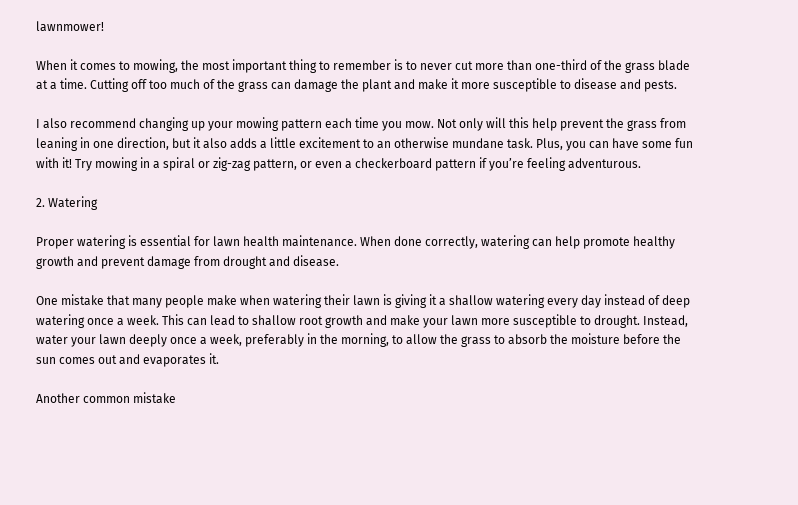lawnmower!

When it comes to mowing, the most important thing to remember is to never cut more than one-third of the grass blade at a time. Cutting off too much of the grass can damage the plant and make it more susceptible to disease and pests.

I also recommend changing up your mowing pattern each time you mow. Not only will this help prevent the grass from leaning in one direction, but it also adds a little excitement to an otherwise mundane task. Plus, you can have some fun with it! Try mowing in a spiral or zig-zag pattern, or even a checkerboard pattern if you’re feeling adventurous.

2. Watering

Proper watering is essential for lawn health maintenance. When done correctly, watering can help promote healthy growth and prevent damage from drought and disease.

One mistake that many people make when watering their lawn is giving it a shallow watering every day instead of deep watering once a week. This can lead to shallow root growth and make your lawn more susceptible to drought. Instead, water your lawn deeply once a week, preferably in the morning, to allow the grass to absorb the moisture before the sun comes out and evaporates it.

Another common mistake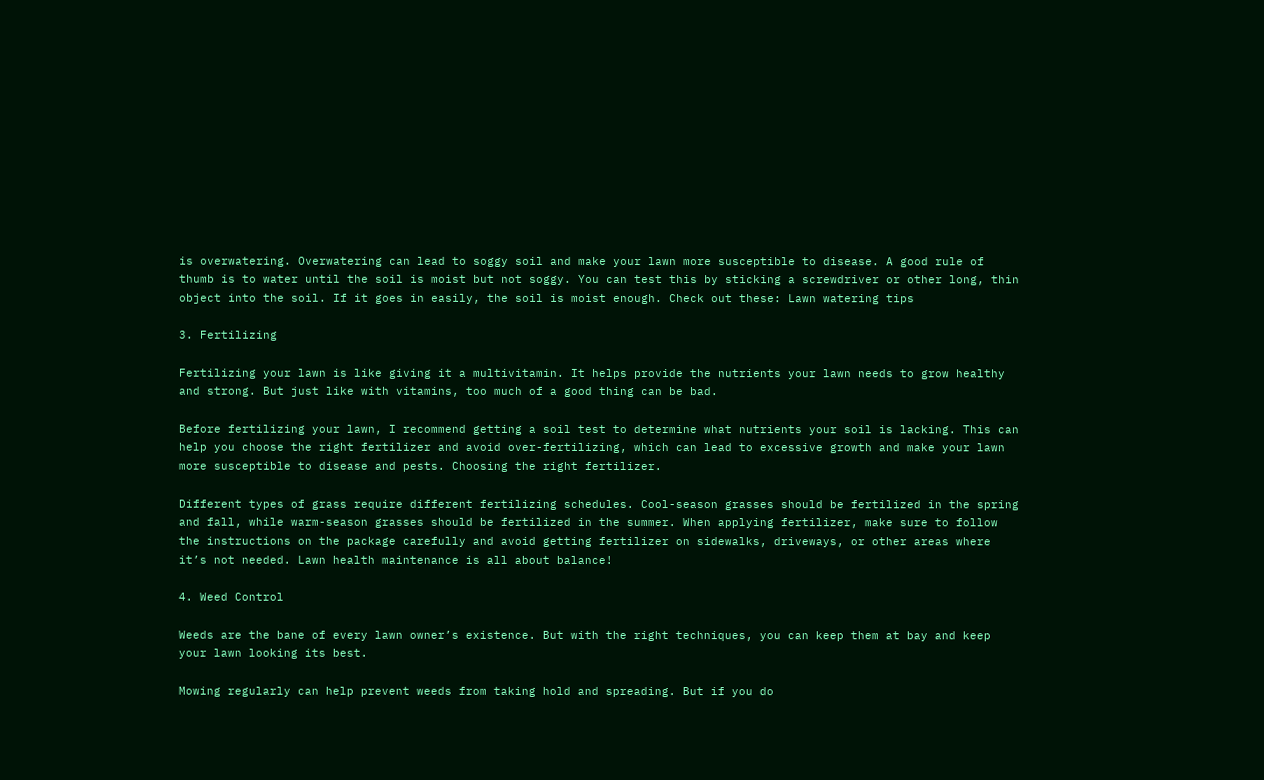is overwatering. Overwatering can lead to soggy soil and make your lawn more susceptible to disease. A good rule of thumb is to water until the soil is moist but not soggy. You can test this by sticking a screwdriver or other long, thin object into the soil. If it goes in easily, the soil is moist enough. Check out these: Lawn watering tips

3. Fertilizing

Fertilizing your lawn is like giving it a multivitamin. It helps provide the nutrients your lawn needs to grow healthy and strong. But just like with vitamins, too much of a good thing can be bad.

Before fertilizing your lawn, I recommend getting a soil test to determine what nutrients your soil is lacking. This can help you choose the right fertilizer and avoid over-fertilizing, which can lead to excessive growth and make your lawn more susceptible to disease and pests. Choosing the right fertilizer.

Different types of grass require different fertilizing schedules. Cool-season grasses should be fertilized in the spring and fall, while warm-season grasses should be fertilized in the summer. When applying fertilizer, make sure to follow the instructions on the package carefully and avoid getting fertilizer on sidewalks, driveways, or other areas where it’s not needed. Lawn health maintenance is all about balance!

4. Weed Control

Weeds are the bane of every lawn owner’s existence. But with the right techniques, you can keep them at bay and keep your lawn looking its best.

Mowing regularly can help prevent weeds from taking hold and spreading. But if you do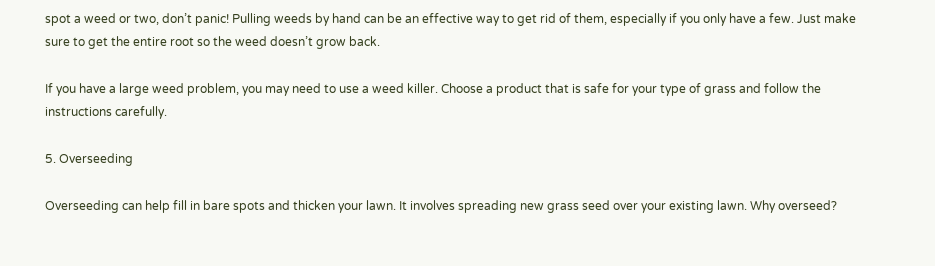spot a weed or two, don’t panic! Pulling weeds by hand can be an effective way to get rid of them, especially if you only have a few. Just make sure to get the entire root so the weed doesn’t grow back.

If you have a large weed problem, you may need to use a weed killer. Choose a product that is safe for your type of grass and follow the instructions carefully.

5. Overseeding

Overseeding can help fill in bare spots and thicken your lawn. It involves spreading new grass seed over your existing lawn. Why overseed?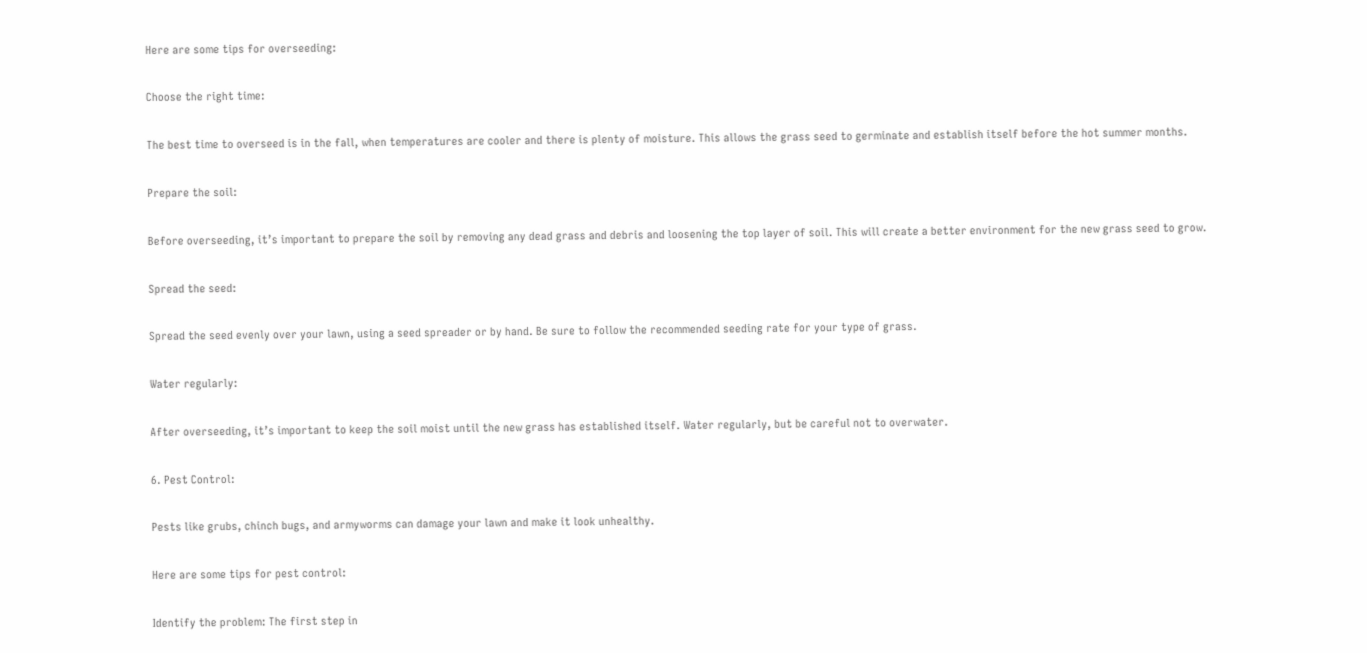Here are some tips for overseeding:

Choose the right time:

The best time to overseed is in the fall, when temperatures are cooler and there is plenty of moisture. This allows the grass seed to germinate and establish itself before the hot summer months.

Prepare the soil:

Before overseeding, it’s important to prepare the soil by removing any dead grass and debris and loosening the top layer of soil. This will create a better environment for the new grass seed to grow.

Spread the seed:

Spread the seed evenly over your lawn, using a seed spreader or by hand. Be sure to follow the recommended seeding rate for your type of grass.

Water regularly:

After overseeding, it’s important to keep the soil moist until the new grass has established itself. Water regularly, but be careful not to overwater.

6. Pest Control:

Pests like grubs, chinch bugs, and armyworms can damage your lawn and make it look unhealthy.

Here are some tips for pest control:

Identify the problem: The first step in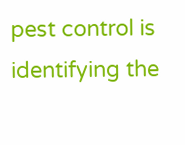pest control is identifying the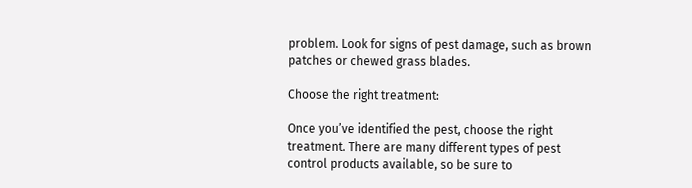problem. Look for signs of pest damage, such as brown patches or chewed grass blades.

Choose the right treatment:

Once you’ve identified the pest, choose the right treatment. There are many different types of pest control products available, so be sure to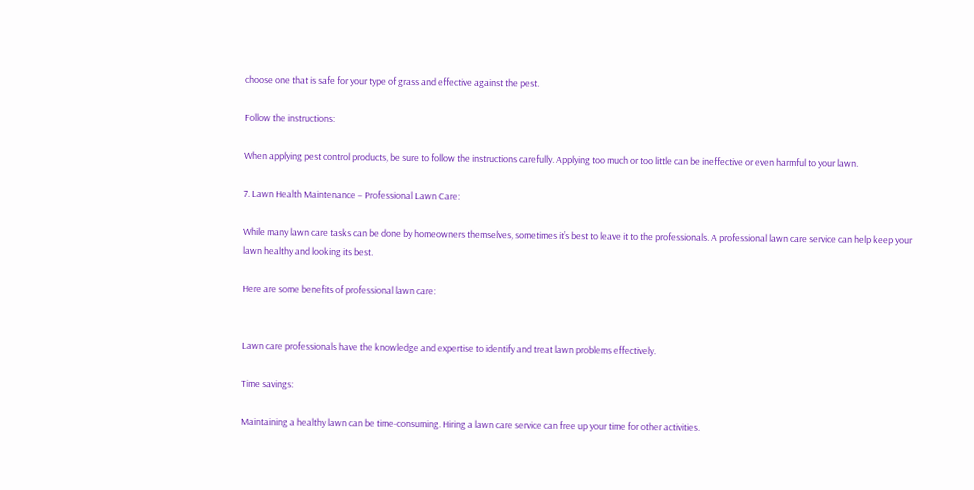choose one that is safe for your type of grass and effective against the pest.

Follow the instructions:

When applying pest control products, be sure to follow the instructions carefully. Applying too much or too little can be ineffective or even harmful to your lawn.

7. Lawn Health Maintenance – Professional Lawn Care:

While many lawn care tasks can be done by homeowners themselves, sometimes it’s best to leave it to the professionals. A professional lawn care service can help keep your lawn healthy and looking its best.

Here are some benefits of professional lawn care:


Lawn care professionals have the knowledge and expertise to identify and treat lawn problems effectively.

Time savings:

Maintaining a healthy lawn can be time-consuming. Hiring a lawn care service can free up your time for other activities.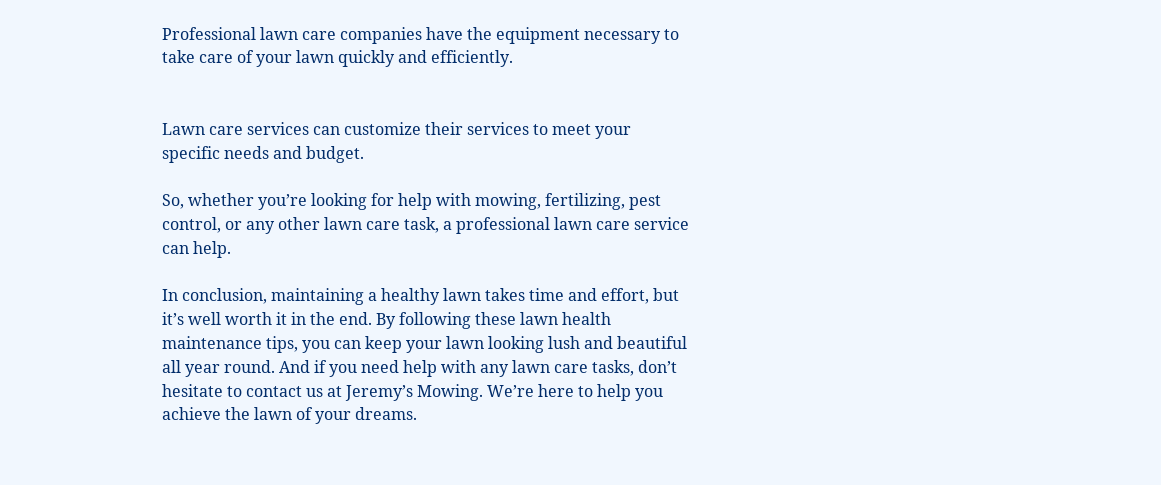Professional lawn care companies have the equipment necessary to take care of your lawn quickly and efficiently.


Lawn care services can customize their services to meet your specific needs and budget.

So, whether you’re looking for help with mowing, fertilizing, pest control, or any other lawn care task, a professional lawn care service can help.

In conclusion, maintaining a healthy lawn takes time and effort, but it’s well worth it in the end. By following these lawn health maintenance tips, you can keep your lawn looking lush and beautiful all year round. And if you need help with any lawn care tasks, don’t hesitate to contact us at Jeremy’s Mowing. We’re here to help you achieve the lawn of your dreams.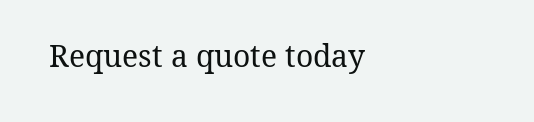Request a quote today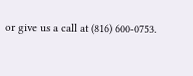or give us a call at (816) 600-0753.